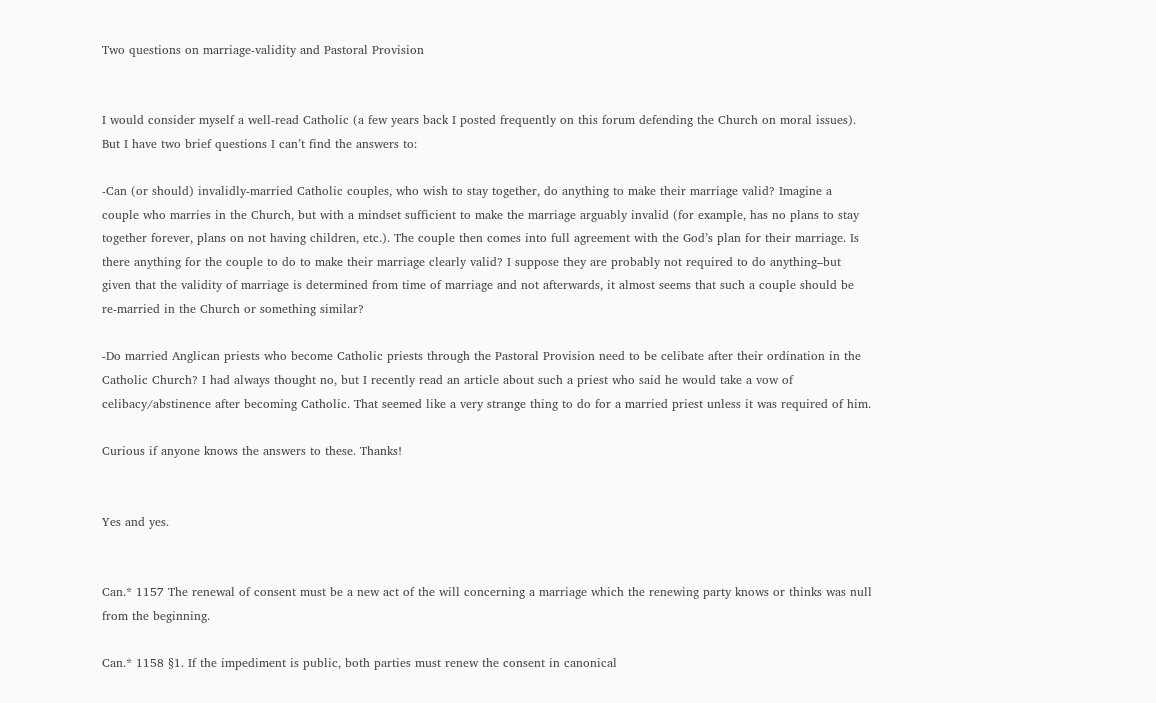Two questions on marriage-validity and Pastoral Provision


I would consider myself a well-read Catholic (a few years back I posted frequently on this forum defending the Church on moral issues). But I have two brief questions I can’t find the answers to:

-Can (or should) invalidly-married Catholic couples, who wish to stay together, do anything to make their marriage valid? Imagine a couple who marries in the Church, but with a mindset sufficient to make the marriage arguably invalid (for example, has no plans to stay together forever, plans on not having children, etc.). The couple then comes into full agreement with the God’s plan for their marriage. Is there anything for the couple to do to make their marriage clearly valid? I suppose they are probably not required to do anything–but given that the validity of marriage is determined from time of marriage and not afterwards, it almost seems that such a couple should be re-married in the Church or something similar?

-Do married Anglican priests who become Catholic priests through the Pastoral Provision need to be celibate after their ordination in the Catholic Church? I had always thought no, but I recently read an article about such a priest who said he would take a vow of celibacy/abstinence after becoming Catholic. That seemed like a very strange thing to do for a married priest unless it was required of him.

Curious if anyone knows the answers to these. Thanks!


Yes and yes.


Can.* 1157 The renewal of consent must be a new act of the will concerning a marriage which the renewing party knows or thinks was null from the beginning.

Can.* 1158 §1. If the impediment is public, both parties must renew the consent in canonical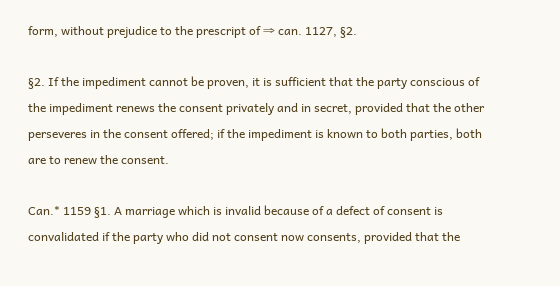form, without prejudice to the prescript of ⇒ can. 1127, §2.

§2. If the impediment cannot be proven, it is sufficient that the party conscious of the impediment renews the consent privately and in secret, provided that the other perseveres in the consent offered; if the impediment is known to both parties, both are to renew the consent.

Can.* 1159 §1. A marriage which is invalid because of a defect of consent is convalidated if the party who did not consent now consents, provided that the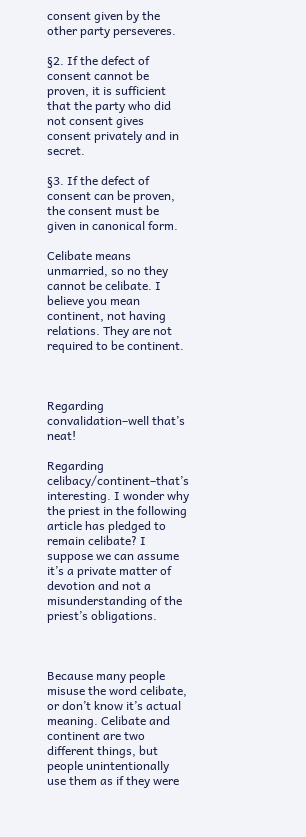consent given by the other party perseveres.

§2. If the defect of consent cannot be proven, it is sufficient that the party who did not consent gives consent privately and in secret.

§3. If the defect of consent can be proven, the consent must be given in canonical form.

Celibate means unmarried, so no they cannot be celibate. I believe you mean continent, not having relations. They are not required to be continent.



Regarding convalidation–well that’s neat!

Regarding celibacy/continent–that’s interesting. I wonder why the priest in the following article has pledged to remain celibate? I suppose we can assume it’s a private matter of devotion and not a misunderstanding of the priest’s obligations.



Because many people misuse the word celibate, or don’t know it’s actual meaning. Celibate and continent are two different things, but people unintentionally use them as if they were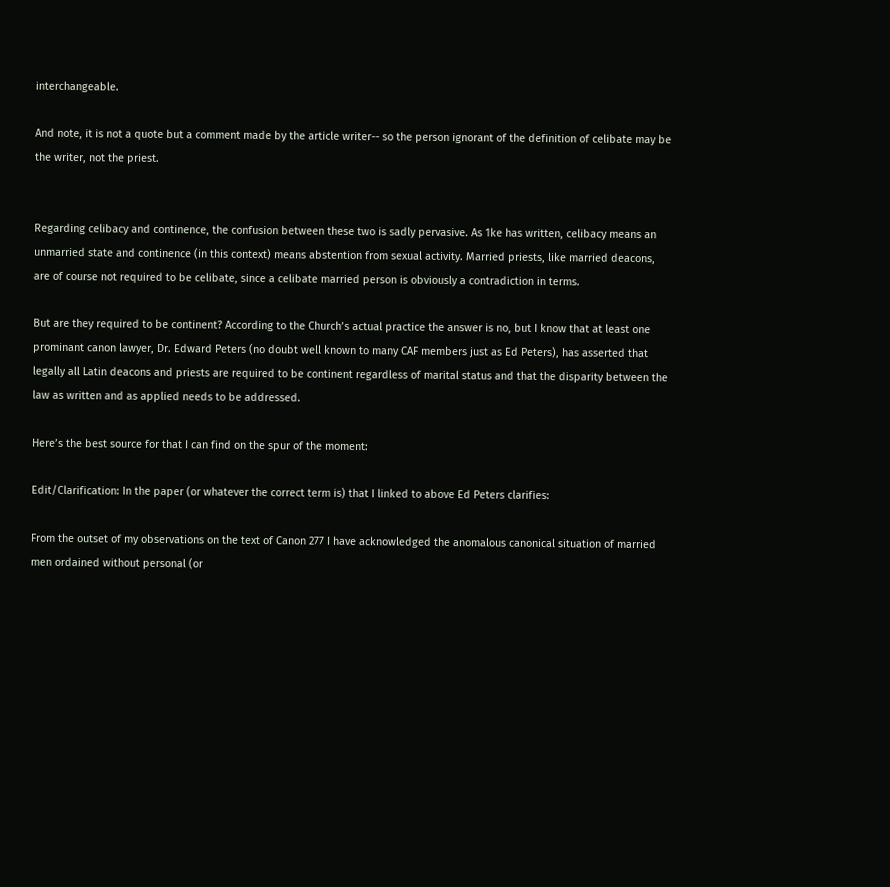interchangeable.

And note, it is not a quote but a comment made by the article writer-- so the person ignorant of the definition of celibate may be the writer, not the priest.


Regarding celibacy and continence, the confusion between these two is sadly pervasive. As 1ke has written, celibacy means an unmarried state and continence (in this context) means abstention from sexual activity. Married priests, like married deacons, are of course not required to be celibate, since a celibate married person is obviously a contradiction in terms.

But are they required to be continent? According to the Church’s actual practice the answer is no, but I know that at least one prominant canon lawyer, Dr. Edward Peters (no doubt well known to many CAF members just as Ed Peters), has asserted that legally all Latin deacons and priests are required to be continent regardless of marital status and that the disparity between the law as written and as applied needs to be addressed.

Here’s the best source for that I can find on the spur of the moment:

Edit/Clarification: In the paper (or whatever the correct term is) that I linked to above Ed Peters clarifies:

From the outset of my observations on the text of Canon 277 I have acknowledged the anomalous canonical situation of married men ordained without personal (or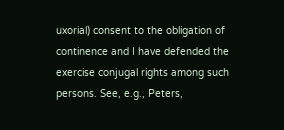uxorial) consent to the obligation of continence and I have defended the exercise conjugal rights among such persons. See, e.g., Peters,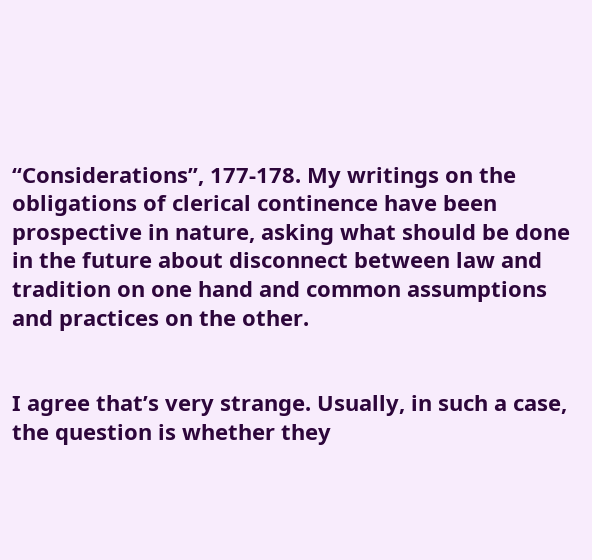“Considerations”, 177-178. My writings on the obligations of clerical continence have been prospective in nature, asking what should be done in the future about disconnect between law and tradition on one hand and common assumptions and practices on the other.


I agree that’s very strange. Usually, in such a case, the question is whether they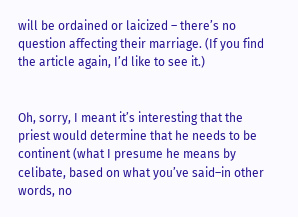will be ordained or laicized – there’s no question affecting their marriage. (If you find the article again, I’d like to see it.)


Oh, sorry, I meant it’s interesting that the priest would determine that he needs to be continent (what I presume he means by celibate, based on what you’ve said–in other words, no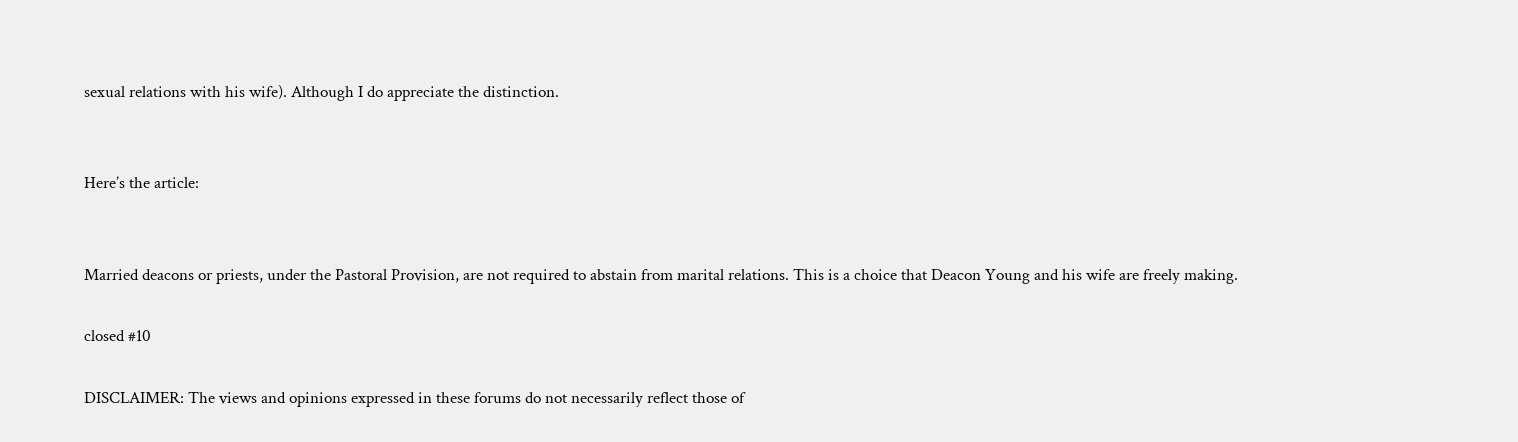sexual relations with his wife). Although I do appreciate the distinction.


Here’s the article:


Married deacons or priests, under the Pastoral Provision, are not required to abstain from marital relations. This is a choice that Deacon Young and his wife are freely making.

closed #10

DISCLAIMER: The views and opinions expressed in these forums do not necessarily reflect those of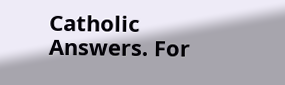Catholic Answers. For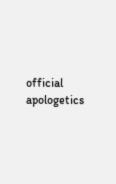official apologetics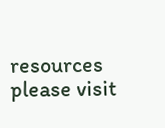resources please visit